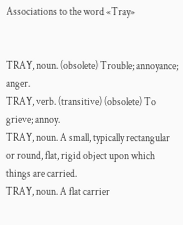Associations to the word «Tray»


TRAY, noun. (obsolete) Trouble; annoyance; anger.
TRAY, verb. (transitive) (obsolete) To grieve; annoy.
TRAY, noun. A small, typically rectangular or round, flat, rigid object upon which things are carried.
TRAY, noun. A flat carrier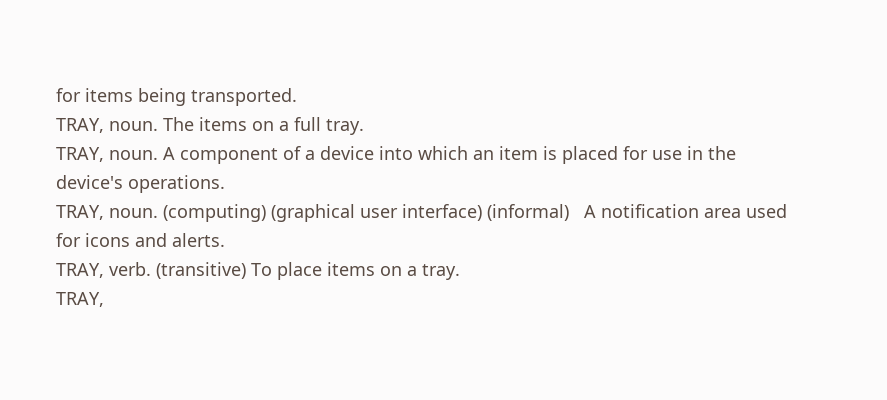for items being transported.
TRAY, noun. The items on a full tray.
TRAY, noun. A component of a device into which an item is placed for use in the device's operations.
TRAY, noun. (computing) (graphical user interface) (informal)   A notification area used for icons and alerts.
TRAY, verb. (transitive) To place items on a tray.
TRAY,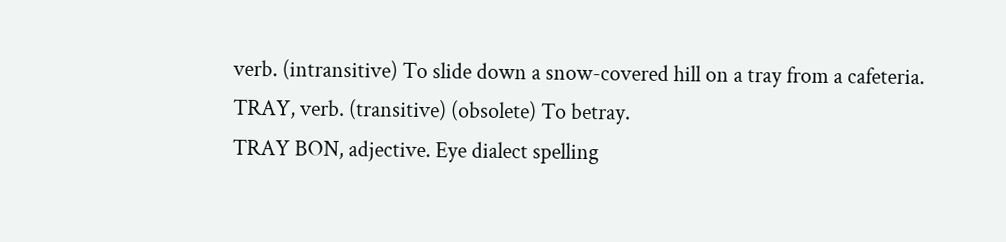verb. (intransitive) To slide down a snow-covered hill on a tray from a cafeteria.
TRAY, verb. (transitive) (obsolete) To betray.
TRAY BON, adjective. Eye dialect spelling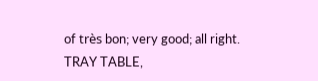of très bon; very good; all right.
TRAY TABLE,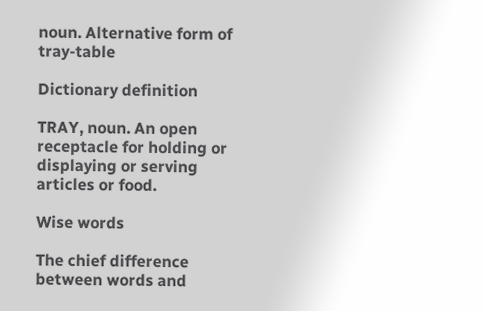noun. Alternative form of tray-table

Dictionary definition

TRAY, noun. An open receptacle for holding or displaying or serving articles or food.

Wise words

The chief difference between words and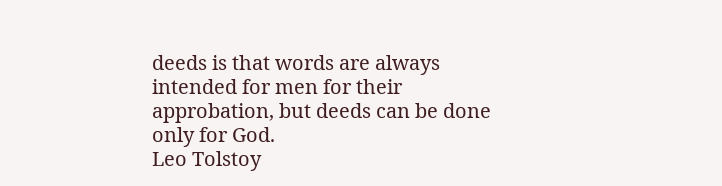deeds is that words are always intended for men for their approbation, but deeds can be done only for God.
Leo Tolstoy